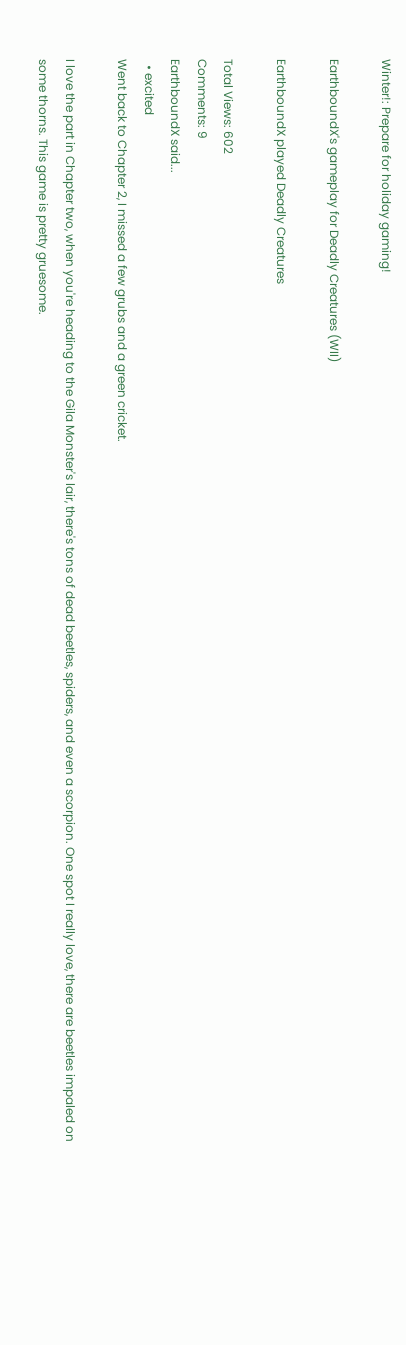Winter!: Prepare for holiday gaming!

EarthboundX's gameplay for Deadly Creatures (WII)

EarthboundX played Deadly Creatures

Total Views: 602
Comments: 9
EarthboundX said...
  • excited
Went back to Chapter 2, I missed a few grubs and a green cricket.

I love the part in Chapter two, when you're heading to the Gila Monster's lair, there's tons of dead beetles, spiders, and even a scorpion. One spot I really love, there are beetles impaled on some thorns. This game is pretty gruesome.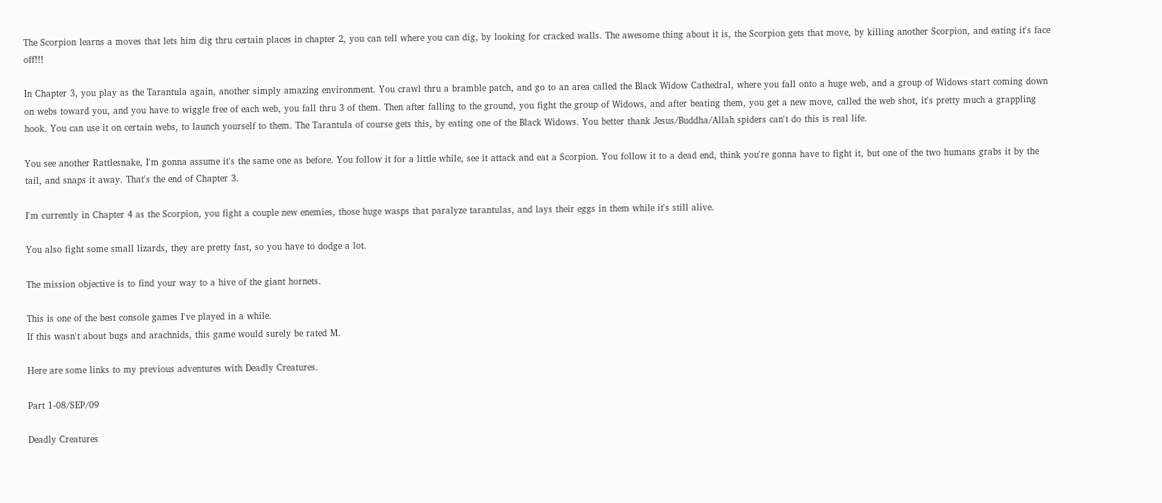The Scorpion learns a moves that lets him dig thru certain places in chapter 2, you can tell where you can dig, by looking for cracked walls. The awesome thing about it is, the Scorpion gets that move, by killing another Scorpion, and eating it's face off!!!

In Chapter 3, you play as the Tarantula again, another simply amazing environment. You crawl thru a bramble patch, and go to an area called the Black Widow Cathedral, where you fall onto a huge web, and a group of Widows start coming down on webs toward you, and you have to wiggle free of each web, you fall thru 3 of them. Then after falling to the ground, you fight the group of Widows, and after beating them, you get a new move, called the web shot, it's pretty much a grappling hook. You can use it on certain webs, to launch yourself to them. The Tarantula of course gets this, by eating one of the Black Widows. You better thank Jesus/Buddha/Allah spiders can't do this is real life.

You see another Rattlesnake, I'm gonna assume it's the same one as before. You follow it for a little while, see it attack and eat a Scorpion. You follow it to a dead end, think you're gonna have to fight it, but one of the two humans grabs it by the tail, and snaps it away. That's the end of Chapter 3.

I'm currently in Chapter 4 as the Scorpion, you fight a couple new enemies, those huge wasps that paralyze tarantulas, and lays their eggs in them while it's still alive.

You also fight some small lizards, they are pretty fast, so you have to dodge a lot.

The mission objective is to find your way to a hive of the giant hornets.

This is one of the best console games I've played in a while.
If this wasn't about bugs and arachnids, this game would surely be rated M.

Here are some links to my previous adventures with Deadly Creatures.

Part 1-08/SEP/09

Deadly Creatures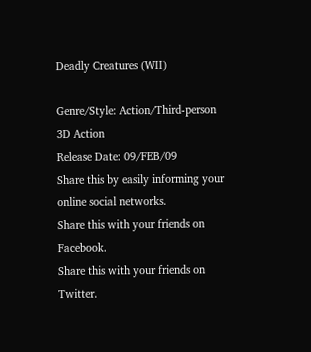Deadly Creatures (WII)

Genre/Style: Action/Third-person 3D Action
Release Date: 09/FEB/09
Share this by easily informing your online social networks.
Share this with your friends on Facebook.
Share this with your friends on Twitter.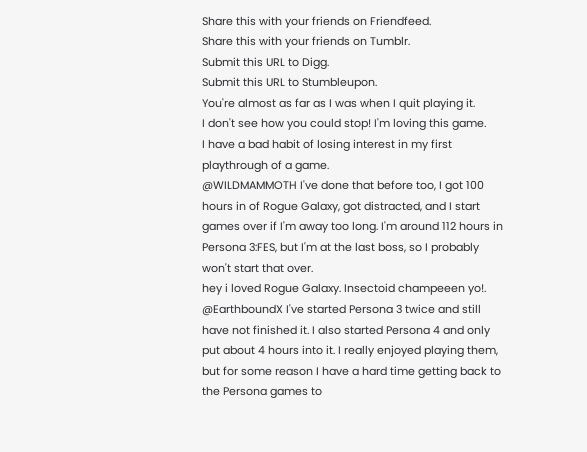Share this with your friends on Friendfeed.
Share this with your friends on Tumblr.
Submit this URL to Digg.
Submit this URL to Stumbleupon.
You're almost as far as I was when I quit playing it.
I don't see how you could stop! I'm loving this game.
I have a bad habit of losing interest in my first playthrough of a game.
@WILDMAMMOTH I've done that before too, I got 100 hours in of Rogue Galaxy, got distracted, and I start games over if I'm away too long. I'm around 112 hours in Persona 3:FES, but I'm at the last boss, so I probably won't start that over.
hey i loved Rogue Galaxy. Insectoid champeeen yo!.
@EarthboundX I've started Persona 3 twice and still have not finished it. I also started Persona 4 and only put about 4 hours into it. I really enjoyed playing them, but for some reason I have a hard time getting back to the Persona games to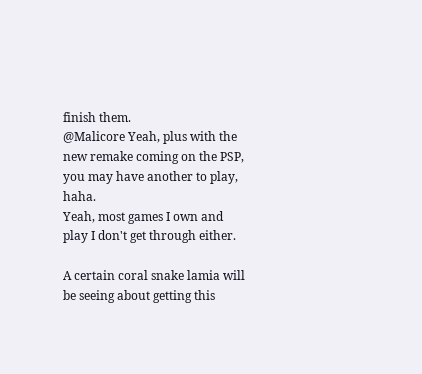finish them.
@Malicore Yeah, plus with the new remake coming on the PSP, you may have another to play, haha.
Yeah, most games I own and play I don't get through either.

A certain coral snake lamia will be seeing about getting this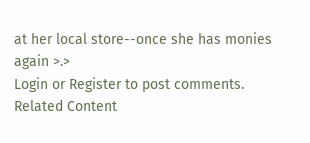at her local store--once she has monies again >.>
Login or Register to post comments.
Related Content